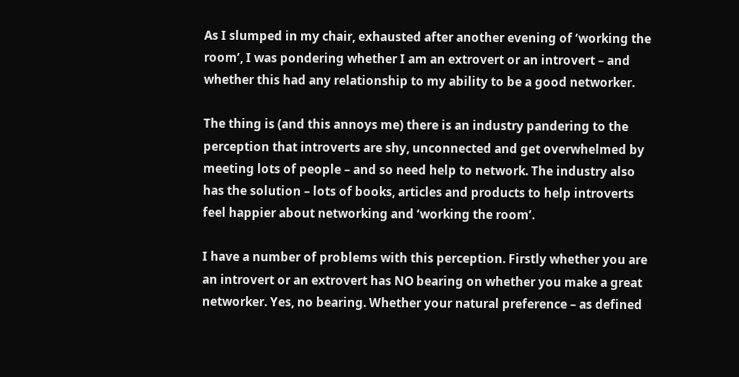As I slumped in my chair, exhausted after another evening of ‘working the room’, I was pondering whether I am an extrovert or an introvert – and whether this had any relationship to my ability to be a good networker.

The thing is (and this annoys me) there is an industry pandering to the perception that introverts are shy, unconnected and get overwhelmed by meeting lots of people – and so need help to network. The industry also has the solution – lots of books, articles and products to help introverts feel happier about networking and ‘working the room’.

I have a number of problems with this perception. Firstly whether you are an introvert or an extrovert has NO bearing on whether you make a great networker. Yes, no bearing. Whether your natural preference – as defined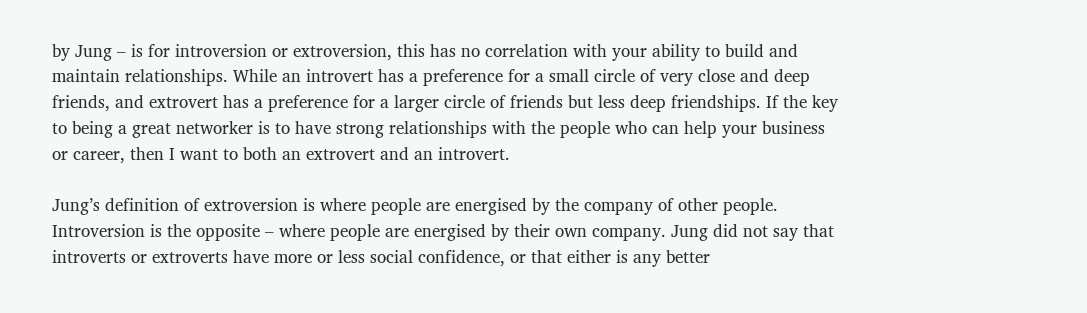by Jung – is for introversion or extroversion, this has no correlation with your ability to build and maintain relationships. While an introvert has a preference for a small circle of very close and deep friends, and extrovert has a preference for a larger circle of friends but less deep friendships. If the key to being a great networker is to have strong relationships with the people who can help your business or career, then I want to both an extrovert and an introvert.

Jung’s definition of extroversion is where people are energised by the company of other people. Introversion is the opposite – where people are energised by their own company. Jung did not say that introverts or extroverts have more or less social confidence, or that either is any better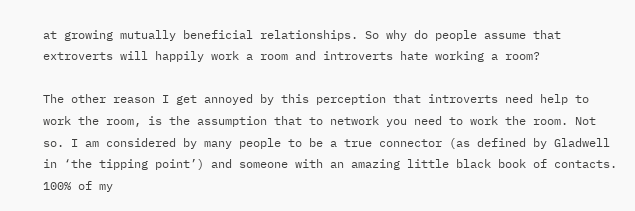at growing mutually beneficial relationships. So why do people assume that extroverts will happily work a room and introverts hate working a room?

The other reason I get annoyed by this perception that introverts need help to work the room, is the assumption that to network you need to work the room. Not so. I am considered by many people to be a true connector (as defined by Gladwell in ‘the tipping point’) and someone with an amazing little black book of contacts. 100% of my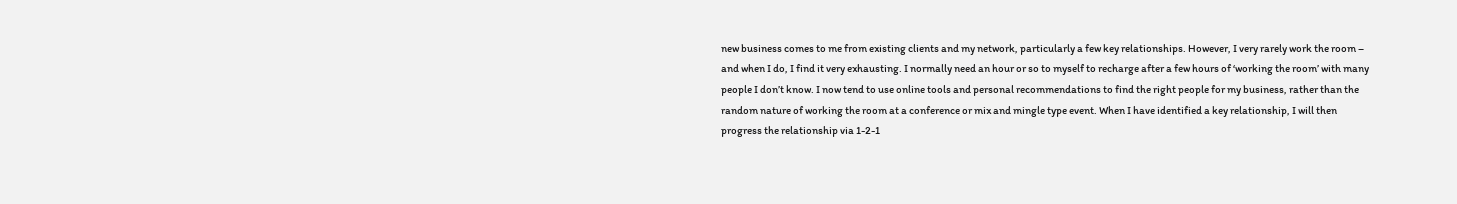new business comes to me from existing clients and my network, particularly a few key relationships. However, I very rarely work the room – and when I do, I find it very exhausting. I normally need an hour or so to myself to recharge after a few hours of ‘working the room’ with many people I don’t know. I now tend to use online tools and personal recommendations to find the right people for my business, rather than the random nature of working the room at a conference or mix and mingle type event. When I have identified a key relationship, I will then progress the relationship via 1-2-1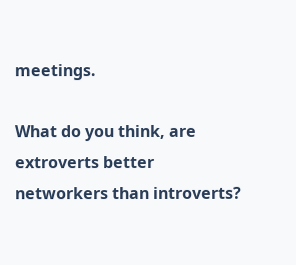meetings.

What do you think, are extroverts better networkers than introverts?